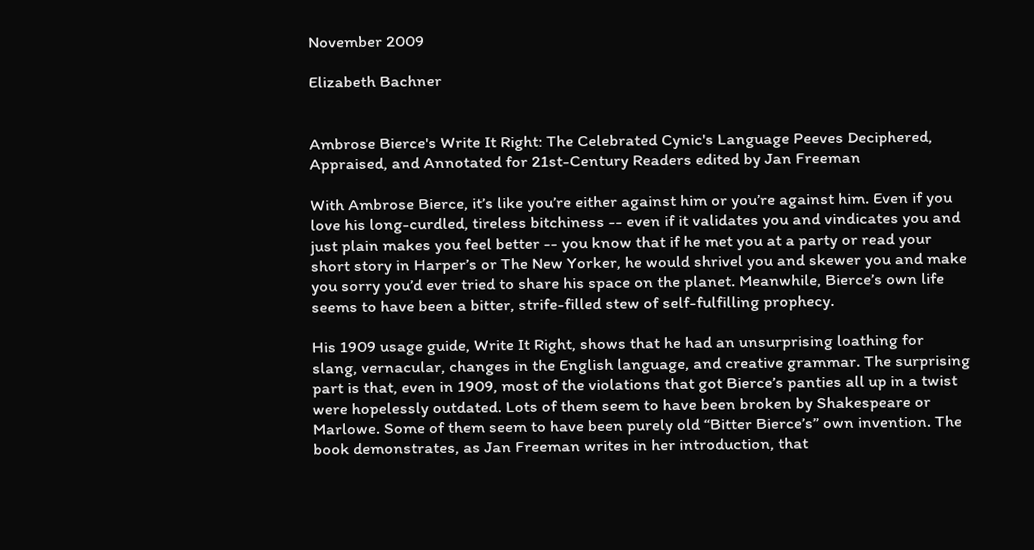November 2009

Elizabeth Bachner


Ambrose Bierce's Write It Right: The Celebrated Cynic's Language Peeves Deciphered, Appraised, and Annotated for 21st-Century Readers edited by Jan Freeman

With Ambrose Bierce, it’s like you’re either against him or you’re against him. Even if you love his long-curdled, tireless bitchiness -- even if it validates you and vindicates you and just plain makes you feel better -- you know that if he met you at a party or read your short story in Harper’s or The New Yorker, he would shrivel you and skewer you and make you sorry you’d ever tried to share his space on the planet. Meanwhile, Bierce’s own life seems to have been a bitter, strife-filled stew of self-fulfilling prophecy.

His 1909 usage guide, Write It Right, shows that he had an unsurprising loathing for slang, vernacular, changes in the English language, and creative grammar. The surprising part is that, even in 1909, most of the violations that got Bierce’s panties all up in a twist were hopelessly outdated. Lots of them seem to have been broken by Shakespeare or Marlowe. Some of them seem to have been purely old “Bitter Bierce’s” own invention. The book demonstrates, as Jan Freeman writes in her introduction, that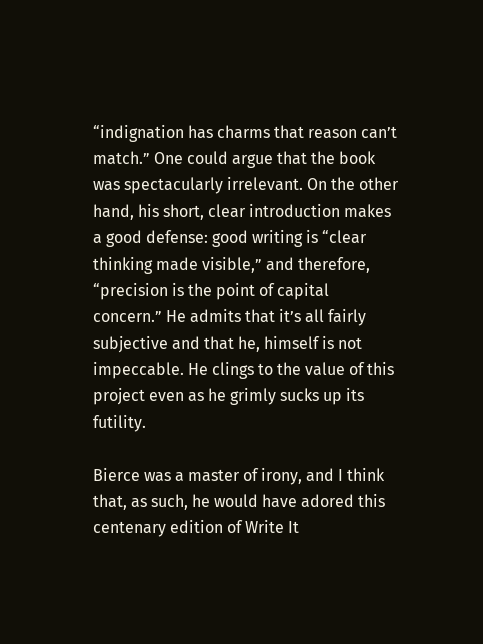“indignation has charms that reason can’t match.” One could argue that the book was spectacularly irrelevant. On the other hand, his short, clear introduction makes a good defense: good writing is “clear thinking made visible,” and therefore, “precision is the point of capital concern.” He admits that it’s all fairly subjective and that he, himself is not impeccable. He clings to the value of this project even as he grimly sucks up its futility.

Bierce was a master of irony, and I think that, as such, he would have adored this centenary edition of Write It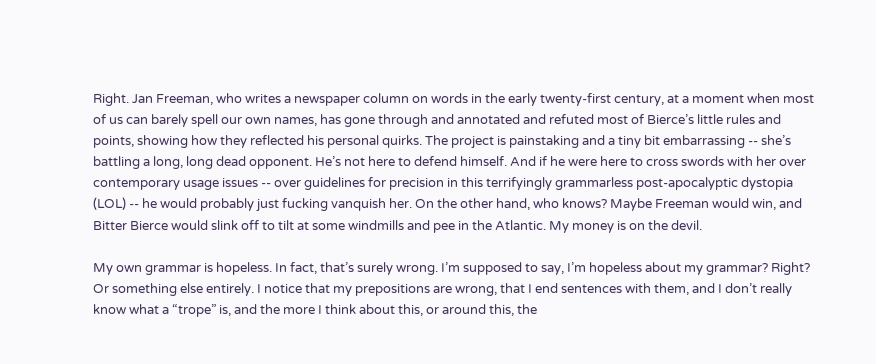Right. Jan Freeman, who writes a newspaper column on words in the early twenty-first century, at a moment when most of us can barely spell our own names, has gone through and annotated and refuted most of Bierce’s little rules and points, showing how they reflected his personal quirks. The project is painstaking and a tiny bit embarrassing -- she’s battling a long, long dead opponent. He’s not here to defend himself. And if he were here to cross swords with her over contemporary usage issues -- over guidelines for precision in this terrifyingly grammarless post-apocalyptic dystopia (LOL) -- he would probably just fucking vanquish her. On the other hand, who knows? Maybe Freeman would win, and Bitter Bierce would slink off to tilt at some windmills and pee in the Atlantic. My money is on the devil.

My own grammar is hopeless. In fact, that’s surely wrong. I’m supposed to say, I’m hopeless about my grammar? Right? Or something else entirely. I notice that my prepositions are wrong, that I end sentences with them, and I don’t really know what a “trope” is, and the more I think about this, or around this, the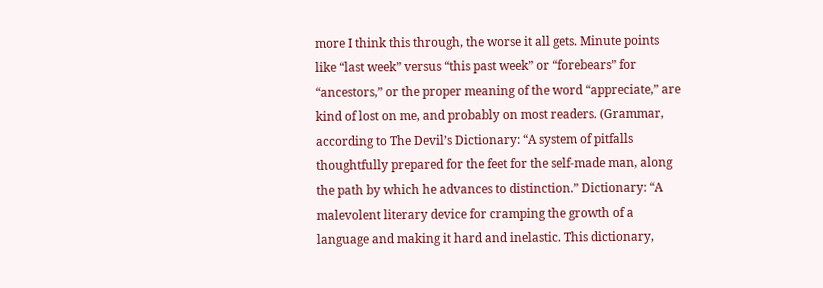more I think this through, the worse it all gets. Minute points like “last week” versus “this past week” or “forebears” for “ancestors,” or the proper meaning of the word “appreciate,” are kind of lost on me, and probably on most readers. (Grammar, according to The Devil’s Dictionary: “A system of pitfalls thoughtfully prepared for the feet for the self-made man, along the path by which he advances to distinction.” Dictionary: “A malevolent literary device for cramping the growth of a language and making it hard and inelastic. This dictionary,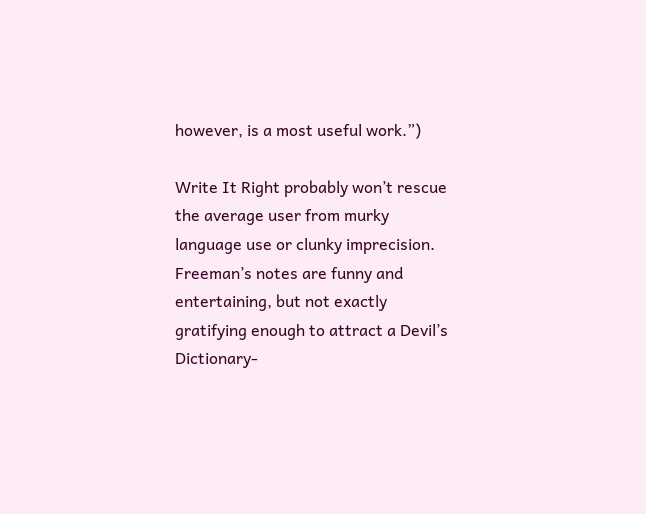however, is a most useful work.”)

Write It Right probably won’t rescue the average user from murky language use or clunky imprecision. Freeman’s notes are funny and entertaining, but not exactly gratifying enough to attract a Devil’s Dictionary-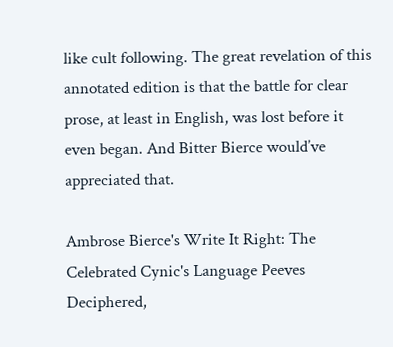like cult following. The great revelation of this annotated edition is that the battle for clear prose, at least in English, was lost before it even began. And Bitter Bierce would’ve appreciated that.

Ambrose Bierce's Write It Right: The Celebrated Cynic's Language Peeves Deciphered,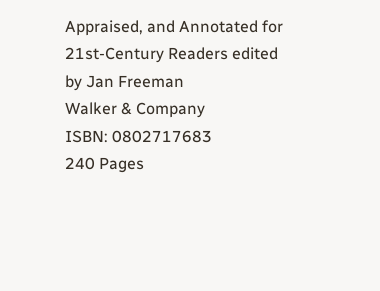Appraised, and Annotated for 21st-Century Readers edited by Jan Freeman
Walker & Company
ISBN: 0802717683
240 Pages